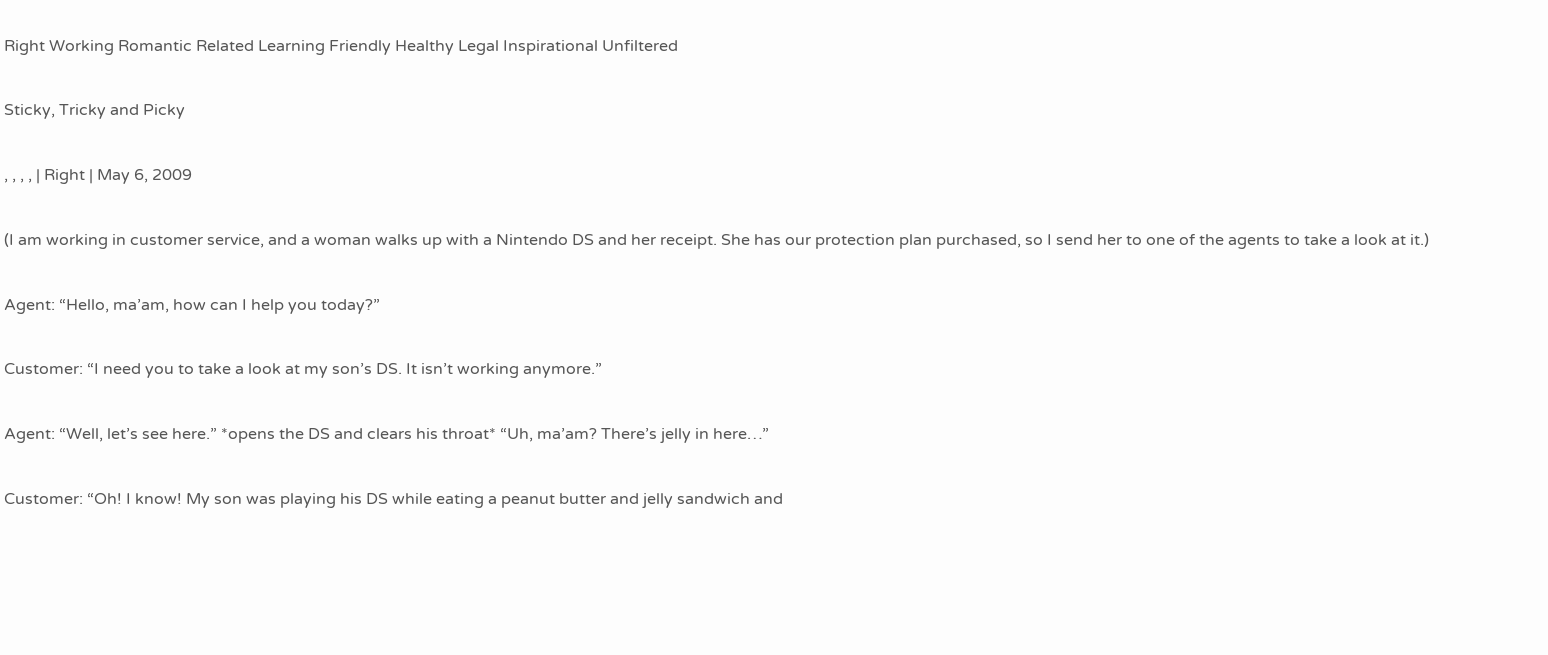Right Working Romantic Related Learning Friendly Healthy Legal Inspirational Unfiltered

Sticky, Tricky and Picky

, , , , | Right | May 6, 2009

(I am working in customer service, and a woman walks up with a Nintendo DS and her receipt. She has our protection plan purchased, so I send her to one of the agents to take a look at it.)

Agent: “Hello, ma’am, how can I help you today?”

Customer: “I need you to take a look at my son’s DS. It isn’t working anymore.”

Agent: “Well, let’s see here.” *opens the DS and clears his throat* “Uh, ma’am? There’s jelly in here…”

Customer: “Oh! I know! My son was playing his DS while eating a peanut butter and jelly sandwich and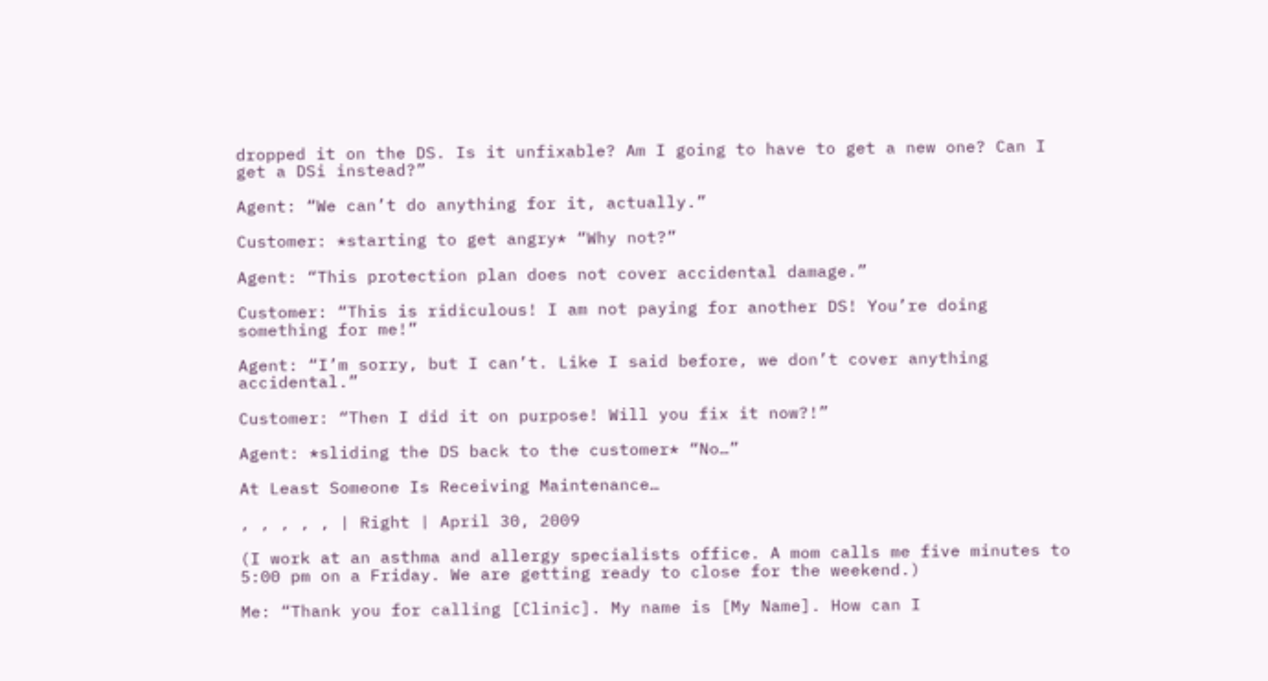dropped it on the DS. Is it unfixable? Am I going to have to get a new one? Can I get a DSi instead?”

Agent: “We can’t do anything for it, actually.”

Customer: *starting to get angry* “Why not?”

Agent: “This protection plan does not cover accidental damage.”

Customer: “This is ridiculous! I am not paying for another DS! You’re doing something for me!”

Agent: “I’m sorry, but I can’t. Like I said before, we don’t cover anything accidental.”

Customer: “Then I did it on purpose! Will you fix it now?!”

Agent: *sliding the DS back to the customer* “No…”

At Least Someone Is Receiving Maintenance…

, , , , , | Right | April 30, 2009

(I work at an asthma and allergy specialists office. A mom calls me five minutes to 5:00 pm on a Friday. We are getting ready to close for the weekend.)

Me: “Thank you for calling [Clinic]. My name is [My Name]. How can I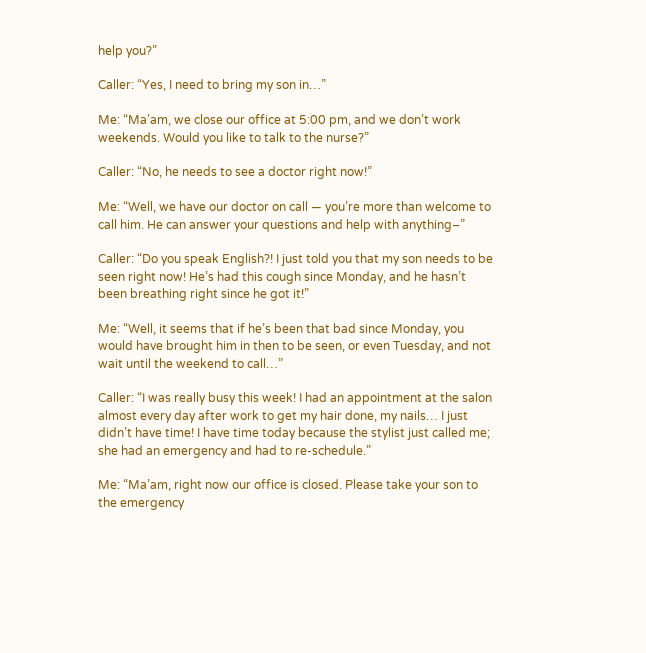help you?”

Caller: “Yes, I need to bring my son in…”

Me: “Ma’am, we close our office at 5:00 pm, and we don’t work weekends. Would you like to talk to the nurse?”

Caller: “No, he needs to see a doctor right now!”

Me: “Well, we have our doctor on call — you’re more than welcome to call him. He can answer your questions and help with anything–”

Caller: “Do you speak English?! I just told you that my son needs to be seen right now! He’s had this cough since Monday, and he hasn’t been breathing right since he got it!”

Me: “Well, it seems that if he’s been that bad since Monday, you would have brought him in then to be seen, or even Tuesday, and not wait until the weekend to call…”

Caller: “I was really busy this week! I had an appointment at the salon almost every day after work to get my hair done, my nails… I just didn’t have time! I have time today because the stylist just called me; she had an emergency and had to re-schedule.”

Me: “Ma’am, right now our office is closed. Please take your son to the emergency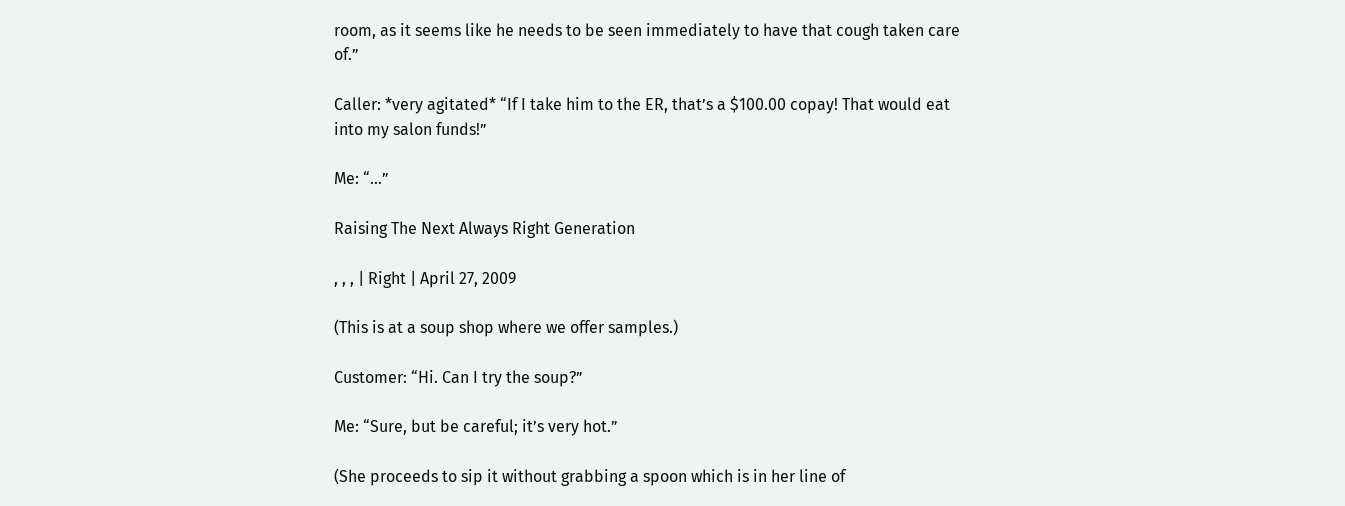room, as it seems like he needs to be seen immediately to have that cough taken care of.”

Caller: *very agitated* “If I take him to the ER, that’s a $100.00 copay! That would eat into my salon funds!”

Me: “…”

Raising The Next Always Right Generation

, , , | Right | April 27, 2009

(This is at a soup shop where we offer samples.)

Customer: “Hi. Can I try the soup?”

Me: “Sure, but be careful; it’s very hot.”

(She proceeds to sip it without grabbing a spoon which is in her line of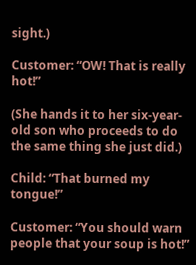sight.)

Customer: “OW! That is really hot!”

(She hands it to her six-year-old son who proceeds to do the same thing she just did.)

Child: “That burned my tongue!”

Customer: “You should warn people that your soup is hot!”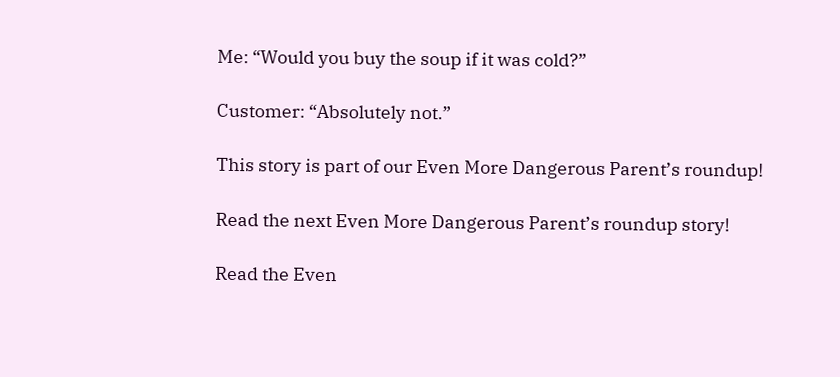Me: “Would you buy the soup if it was cold?”

Customer: “Absolutely not.”

This story is part of our Even More Dangerous Parent’s roundup!

Read the next Even More Dangerous Parent’s roundup story!

Read the Even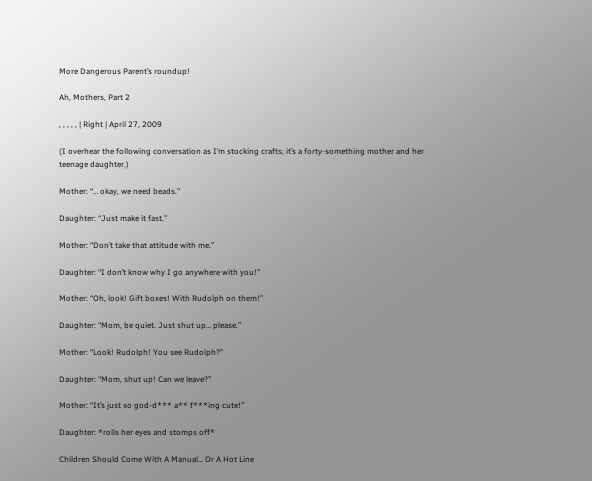More Dangerous Parent’s roundup!

Ah, Mothers, Part 2

, , , , , | Right | April 27, 2009

(I overhear the following conversation as I’m stocking crafts; it’s a forty-something mother and her teenage daughter.)

Mother: “… okay, we need beads.”

Daughter: “Just make it fast.”

Mother: “Don’t take that attitude with me.”

Daughter: “I don’t know why I go anywhere with you!”

Mother: “Oh, look! Gift boxes! With Rudolph on them!”

Daughter: “Mom, be quiet. Just shut up… please.”

Mother: “Look! Rudolph! You see Rudolph?”

Daughter: “Mom, shut up! Can we leave?”

Mother: “It’s just so god-d*** a** f***ing cute!”

Daughter: *rolls her eyes and stomps off*

Children Should Come With A Manual… Or A Hot Line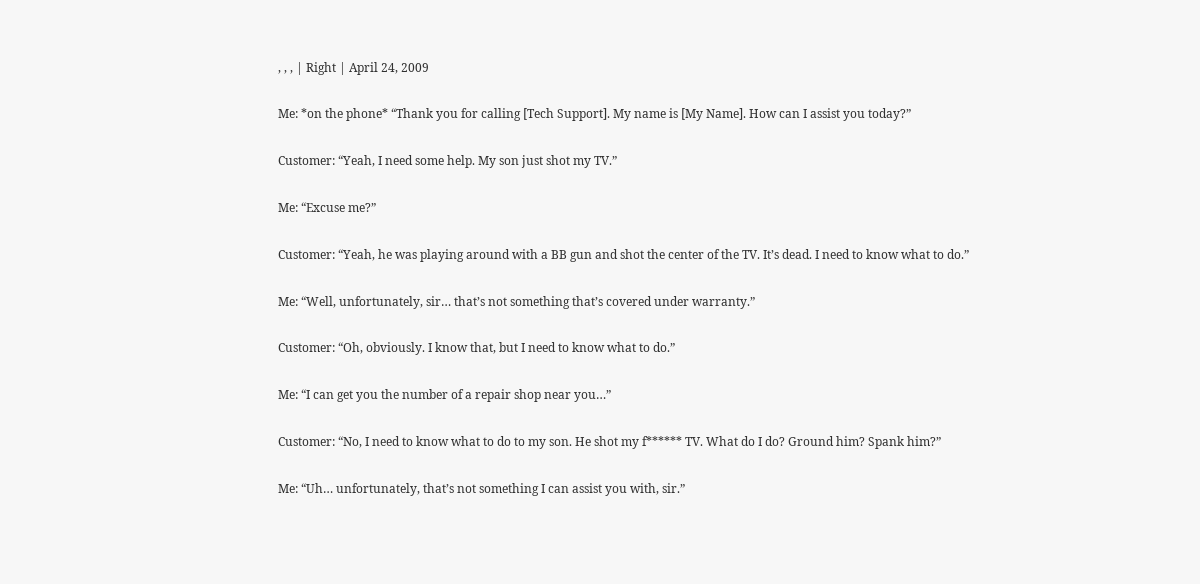, , , | Right | April 24, 2009

Me: *on the phone* “Thank you for calling [Tech Support]. My name is [My Name]. How can I assist you today?”

Customer: “Yeah, I need some help. My son just shot my TV.”

Me: “Excuse me?”

Customer: “Yeah, he was playing around with a BB gun and shot the center of the TV. It’s dead. I need to know what to do.”

Me: “Well, unfortunately, sir… that’s not something that’s covered under warranty.”

Customer: “Oh, obviously. I know that, but I need to know what to do.”

Me: “I can get you the number of a repair shop near you…”

Customer: “No, I need to know what to do to my son. He shot my f****** TV. What do I do? Ground him? Spank him?”

Me: “Uh… unfortunately, that’s not something I can assist you with, sir.”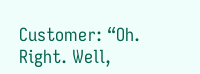Customer: “Oh. Right. Well,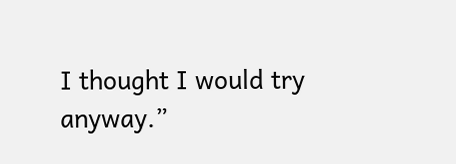I thought I would try anyway.”